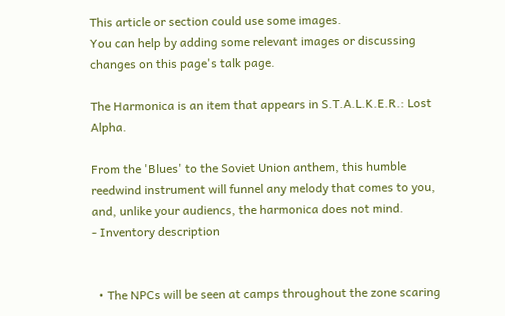This article or section could use some images.
You can help by adding some relevant images or discussing changes on this page's talk page.

The Harmonica is an item that appears in S.T.A.L.K.E.R.: Lost Alpha.

From the 'Blues' to the Soviet Union anthem, this humble reedwind instrument will funnel any melody that comes to you, and, unlike your audiencs, the harmonica does not mind.
- Inventory description


  • The NPCs will be seen at camps throughout the zone scaring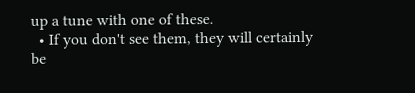up a tune with one of these.
  • If you don't see them, they will certainly be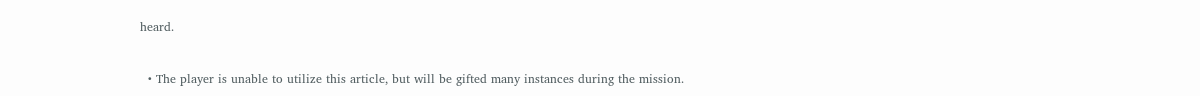heard.


  • The player is unable to utilize this article, but will be gifted many instances during the mission.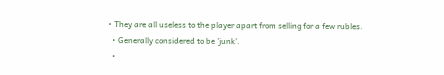• They are all useless to the player apart from selling for a few rubles.
  • Generally considered to be 'junk'.
  •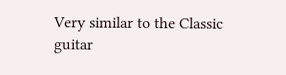Very similar to the Classic guitar